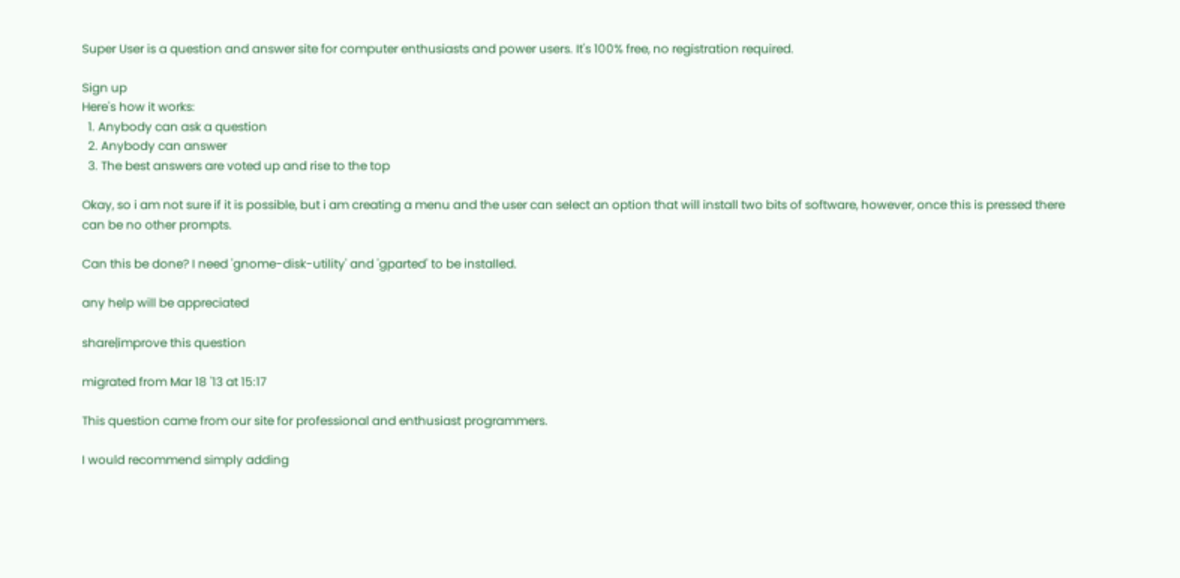Super User is a question and answer site for computer enthusiasts and power users. It's 100% free, no registration required.

Sign up
Here's how it works:
  1. Anybody can ask a question
  2. Anybody can answer
  3. The best answers are voted up and rise to the top

Okay, so i am not sure if it is possible, but i am creating a menu and the user can select an option that will install two bits of software, however, once this is pressed there can be no other prompts.

Can this be done? I need 'gnome-disk-utility' and 'gparted' to be installed.

any help will be appreciated

share|improve this question

migrated from Mar 18 '13 at 15:17

This question came from our site for professional and enthusiast programmers.

I would recommend simply adding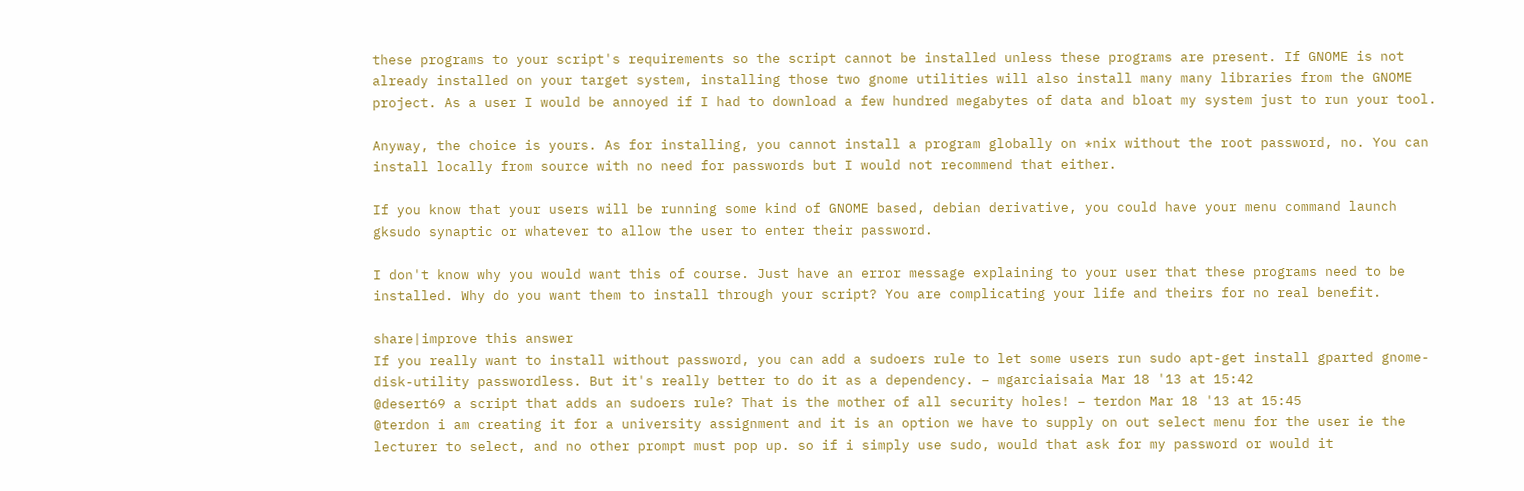these programs to your script's requirements so the script cannot be installed unless these programs are present. If GNOME is not already installed on your target system, installing those two gnome utilities will also install many many libraries from the GNOME project. As a user I would be annoyed if I had to download a few hundred megabytes of data and bloat my system just to run your tool.

Anyway, the choice is yours. As for installing, you cannot install a program globally on *nix without the root password, no. You can install locally from source with no need for passwords but I would not recommend that either.

If you know that your users will be running some kind of GNOME based, debian derivative, you could have your menu command launch gksudo synaptic or whatever to allow the user to enter their password.

I don't know why you would want this of course. Just have an error message explaining to your user that these programs need to be installed. Why do you want them to install through your script? You are complicating your life and theirs for no real benefit.

share|improve this answer
If you really want to install without password, you can add a sudoers rule to let some users run sudo apt-get install gparted gnome-disk-utility passwordless. But it's really better to do it as a dependency. – mgarciaisaia Mar 18 '13 at 15:42
@desert69 a script that adds an sudoers rule? That is the mother of all security holes! – terdon Mar 18 '13 at 15:45
@terdon i am creating it for a university assignment and it is an option we have to supply on out select menu for the user ie the lecturer to select, and no other prompt must pop up. so if i simply use sudo, would that ask for my password or would it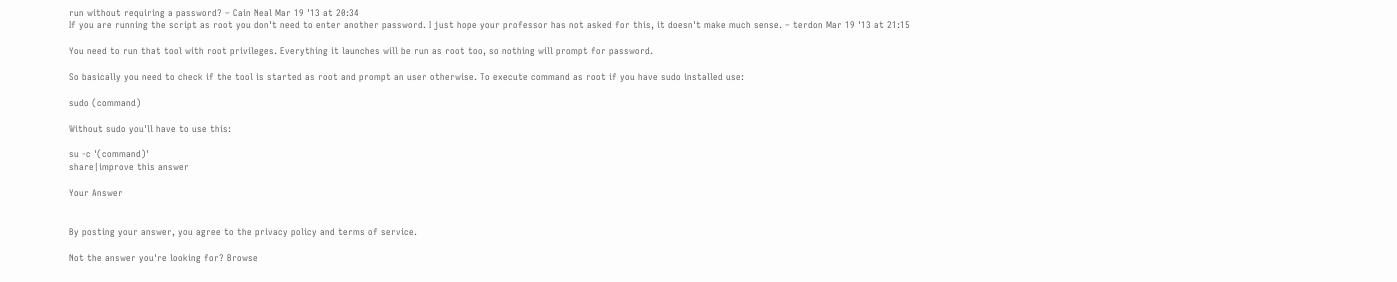run without requiring a password? – Cain Neal Mar 19 '13 at 20:34
If you are running the script as root you don't need to enter another password. I just hope your professor has not asked for this, it doesn't make much sense. – terdon Mar 19 '13 at 21:15

You need to run that tool with root privileges. Everything it launches will be run as root too, so nothing will prompt for password.

So basically you need to check if the tool is started as root and prompt an user otherwise. To execute command as root if you have sudo installed use:

sudo (command)

Without sudo you'll have to use this:

su -c '(command)'
share|improve this answer

Your Answer


By posting your answer, you agree to the privacy policy and terms of service.

Not the answer you're looking for? Browse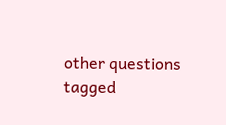other questions tagged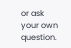or ask your own question.